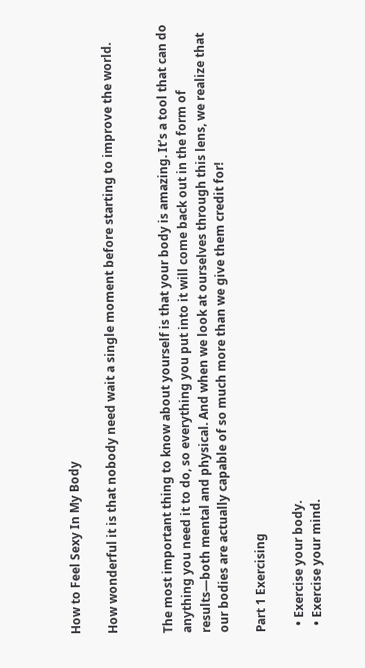How to Feel Sexy In My Body

How wonderful it is that nobody need wait a single moment before starting to improve the world.


The most important thing to know about yourself is that your body is amazing. It’s a tool that can do anything you need it to do, so everything you put into it will come back out in the form of results—both mental and physical. And when we look at ourselves through this lens, we realize that our bodies are actually capable of so much more than we give them credit for!

Part 1 Exercising

  • Exercise your body.
  • Exercise your mind.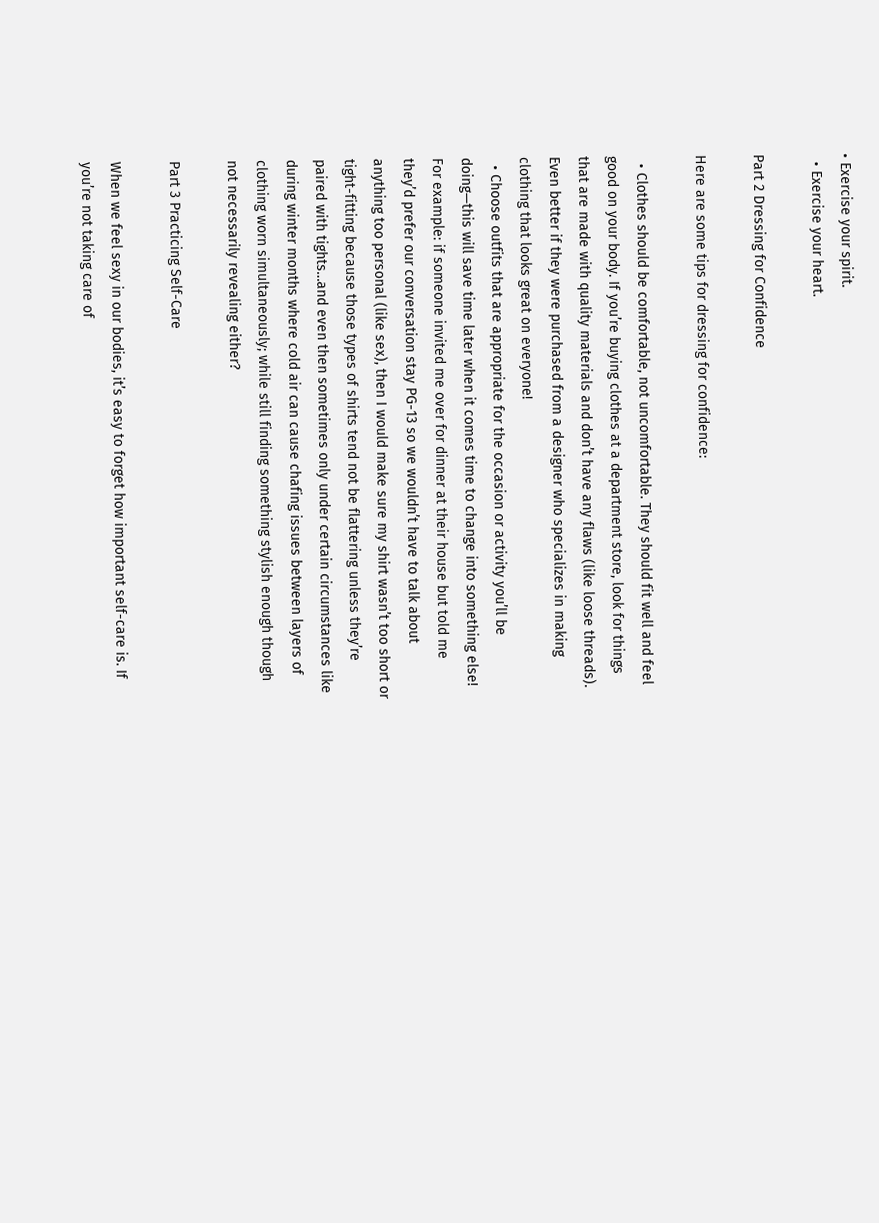• Exercise your spirit.
  • Exercise your heart.

Part 2 Dressing for Confidence

Here are some tips for dressing for confidence:

  • Clothes should be comfortable, not uncomfortable. They should fit well and feel good on your body. If you’re buying clothes at a department store, look for things that are made with quality materials and don’t have any flaws (like loose threads). Even better if they were purchased from a designer who specializes in making clothing that looks great on everyone!
  • Choose outfits that are appropriate for the occasion or activity you’ll be doing—this will save time later when it comes time to change into something else! For example: if someone invited me over for dinner at their house but told me they’d prefer our conversation stay PG-13 so we wouldn’t have to talk about anything too personal (like sex), then I would make sure my shirt wasn’t too short or tight-fitting because those types of shirts tend not be flattering unless they’re paired with tights…and even then sometimes only under certain circumstances like during winter months where cold air can cause chafing issues between layers of clothing worn simultaneously; while still finding something stylish enough though not necessarily revealing either?

Part 3 Practicing Self-Care

When we feel sexy in our bodies, it’s easy to forget how important self-care is. If you’re not taking care of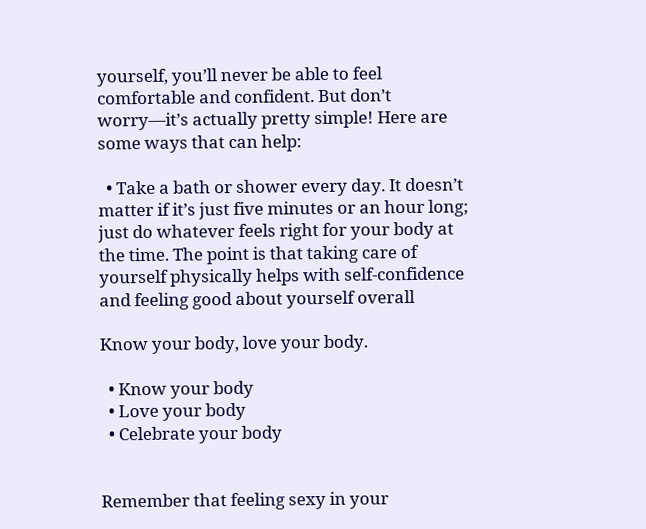yourself, you’ll never be able to feel comfortable and confident. But don’t worry—it’s actually pretty simple! Here are some ways that can help:

  • Take a bath or shower every day. It doesn’t matter if it’s just five minutes or an hour long; just do whatever feels right for your body at the time. The point is that taking care of yourself physically helps with self-confidence and feeling good about yourself overall

Know your body, love your body.

  • Know your body
  • Love your body
  • Celebrate your body


Remember that feeling sexy in your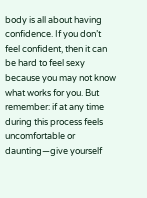body is all about having confidence. If you don’t feel confident, then it can be hard to feel sexy because you may not know what works for you. But remember: if at any time during this process feels uncomfortable or daunting—give yourself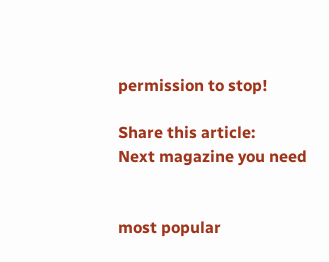permission to stop!

Share this article:
Next magazine you need


most popular